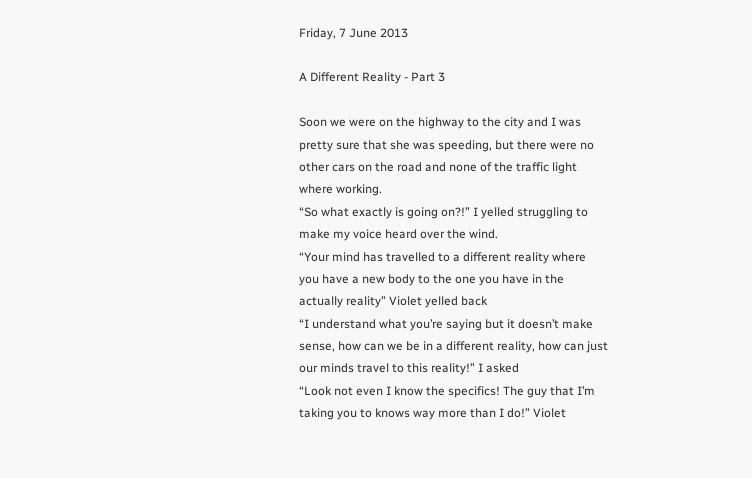Friday, 7 June 2013

A Different Reality - Part 3

Soon we were on the highway to the city and I was pretty sure that she was speeding, but there were no other cars on the road and none of the traffic light where working.
“So what exactly is going on?!” I yelled struggling to make my voice heard over the wind.
“Your mind has travelled to a different reality where you have a new body to the one you have in the actually reality” Violet yelled back
“I understand what you’re saying but it doesn’t make sense, how can we be in a different reality, how can just our minds travel to this reality!” I asked
“Look not even I know the specifics! The guy that I’m taking you to knows way more than I do!” Violet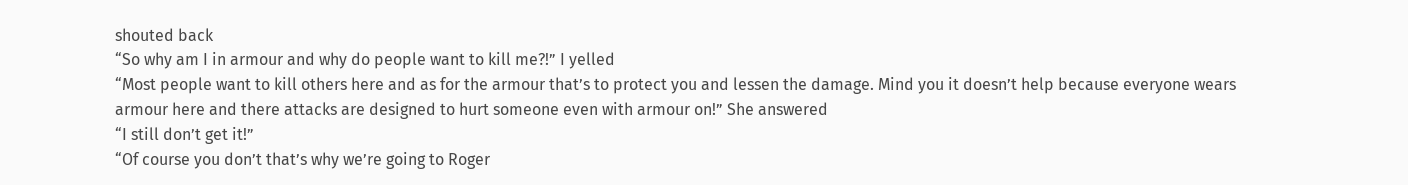shouted back
“So why am I in armour and why do people want to kill me?!” I yelled
“Most people want to kill others here and as for the armour that’s to protect you and lessen the damage. Mind you it doesn’t help because everyone wears armour here and there attacks are designed to hurt someone even with armour on!” She answered
“I still don’t get it!”
“Of course you don’t that’s why we’re going to Roger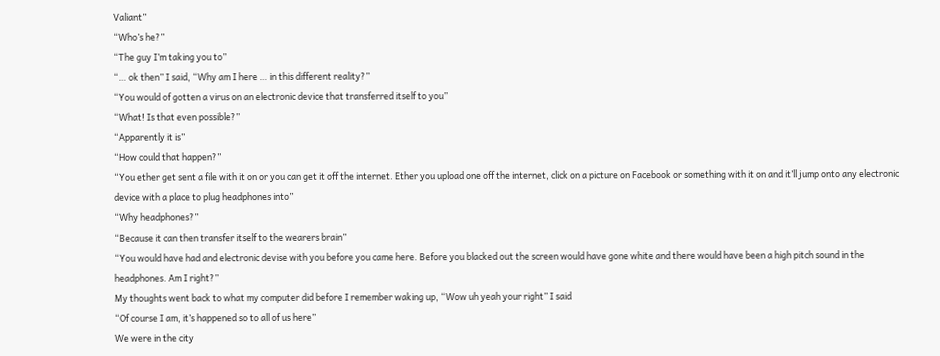Valiant”
“Who’s he?”
“The guy I’m taking you to”
“… ok then” I said, “Why am I here … in this different reality?”
“You would of gotten a virus on an electronic device that transferred itself to you”
“What! Is that even possible?”
“Apparently it is”
“How could that happen?”
“You ether get sent a file with it on or you can get it off the internet. Ether you upload one off the internet, click on a picture on Facebook or something with it on and it’ll jump onto any electronic device with a place to plug headphones into”
“Why headphones?”
“Because it can then transfer itself to the wearers brain”
“You would have had and electronic devise with you before you came here. Before you blacked out the screen would have gone white and there would have been a high pitch sound in the headphones. Am I right?”
My thoughts went back to what my computer did before I remember waking up, “Wow uh yeah your right” I said
“Of course I am, it’s happened so to all of us here”
We were in the city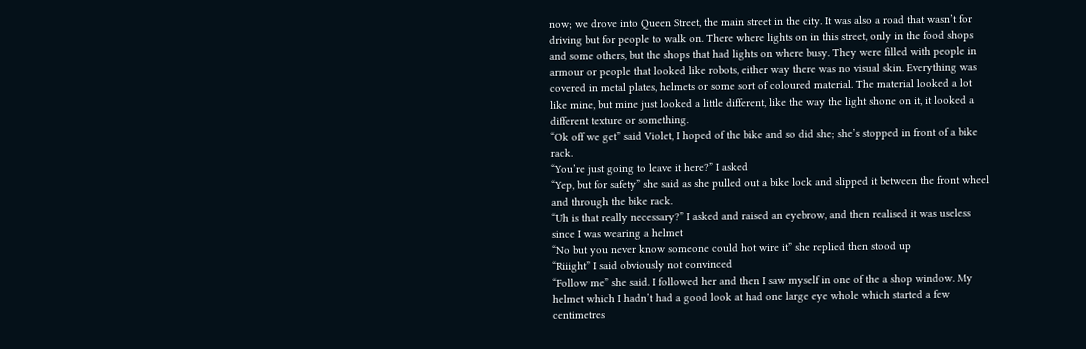now; we drove into Queen Street, the main street in the city. It was also a road that wasn’t for driving but for people to walk on. There where lights on in this street, only in the food shops and some others, but the shops that had lights on where busy. They were filled with people in armour or people that looked like robots, either way there was no visual skin. Everything was covered in metal plates, helmets or some sort of coloured material. The material looked a lot like mine, but mine just looked a little different, like the way the light shone on it, it looked a different texture or something.
“Ok off we get” said Violet, I hoped of the bike and so did she; she’s stopped in front of a bike rack.
“You’re just going to leave it here?” I asked
“Yep, but for safety” she said as she pulled out a bike lock and slipped it between the front wheel and through the bike rack.
“Uh is that really necessary?” I asked and raised an eyebrow, and then realised it was useless since I was wearing a helmet
“No but you never know someone could hot wire it” she replied then stood up
“Riiight” I said obviously not convinced
“Follow me” she said. I followed her and then I saw myself in one of the a shop window. My helmet which I hadn’t had a good look at had one large eye whole which started a few centimetres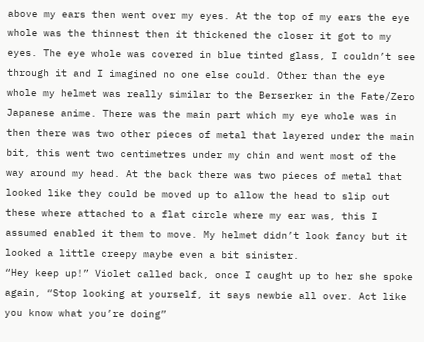above my ears then went over my eyes. At the top of my ears the eye whole was the thinnest then it thickened the closer it got to my eyes. The eye whole was covered in blue tinted glass, I couldn’t see through it and I imagined no one else could. Other than the eye whole my helmet was really similar to the Berserker in the Fate/Zero Japanese anime. There was the main part which my eye whole was in then there was two other pieces of metal that layered under the main bit, this went two centimetres under my chin and went most of the way around my head. At the back there was two pieces of metal that looked like they could be moved up to allow the head to slip out these where attached to a flat circle where my ear was, this I assumed enabled it them to move. My helmet didn’t look fancy but it looked a little creepy maybe even a bit sinister.
“Hey keep up!” Violet called back, once I caught up to her she spoke again, “Stop looking at yourself, it says newbie all over. Act like you know what you’re doing”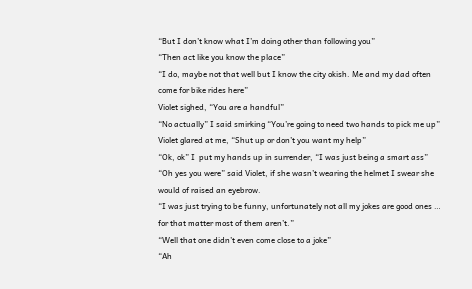“But I don’t know what I’m doing other than following you”
“Then act like you know the place”
“I do, maybe not that well but I know the city okish. Me and my dad often come for bike rides here”
Violet sighed, “You are a handful”
“No actually” I said smirking “You’re going to need two hands to pick me up”
Violet glared at me, “Shut up or don’t you want my help”
“Ok, ok” I  put my hands up in surrender, “I was just being a smart ass”
“Oh yes you were” said Violet, if she wasn’t wearing the helmet I swear she would of raised an eyebrow.
“I was just trying to be funny, unfortunately not all my jokes are good ones … for that matter most of them aren’t.”
“Well that one didn’t even come close to a joke”
“Ah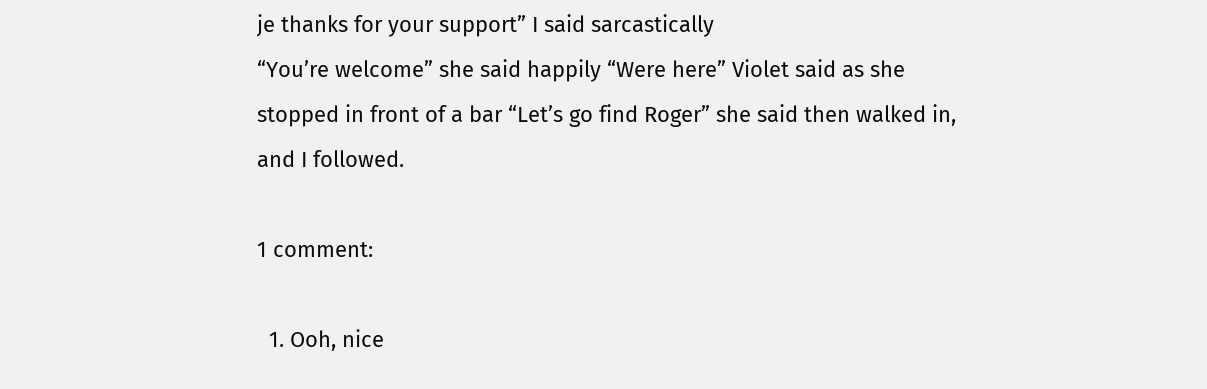je thanks for your support” I said sarcastically
“You’re welcome” she said happily “Were here” Violet said as she stopped in front of a bar “Let’s go find Roger” she said then walked in, and I followed.

1 comment:

  1. Ooh, nice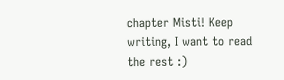chapter Misti! Keep writing, I want to read the rest :)